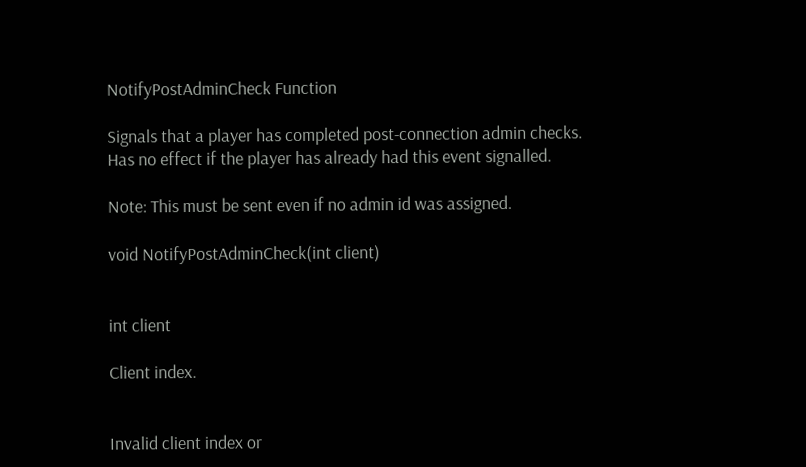NotifyPostAdminCheck Function

Signals that a player has completed post-connection admin checks. Has no effect if the player has already had this event signalled.

Note: This must be sent even if no admin id was assigned.

void NotifyPostAdminCheck(int client)


int client

Client index.


Invalid client index or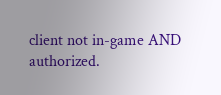client not in-game AND authorized.